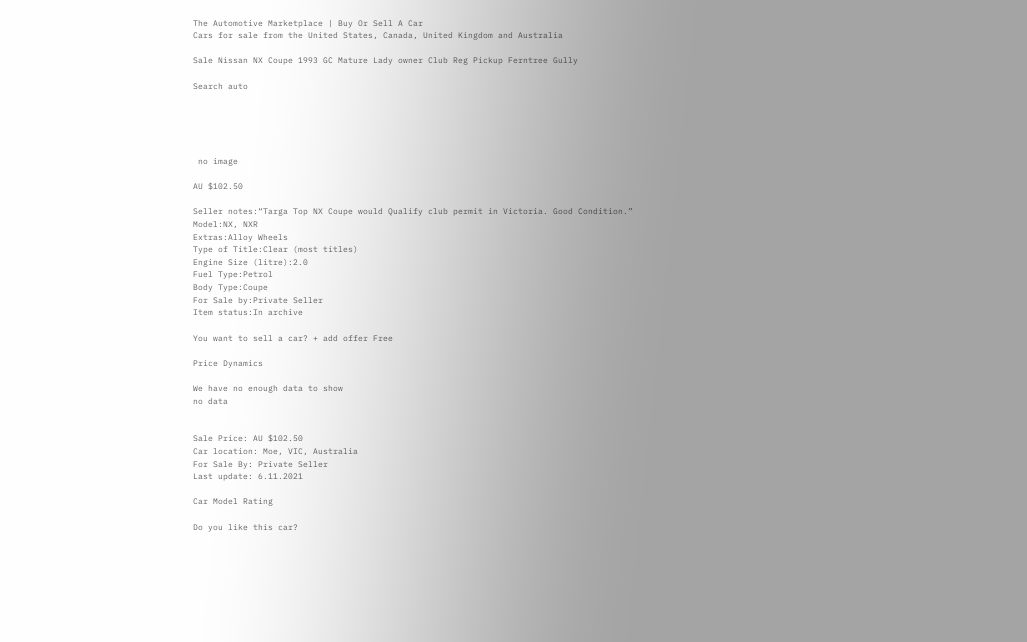The Automotive Marketplace | Buy Or Sell A Car
Cars for sale from the United States, Canada, United Kingdom and Australia

Sale Nissan NX Coupe 1993 GC Mature Lady owner Club Reg Pickup Ferntree Gully

Search auto





 no image

AU $102.50

Seller notes:“Targa Top NX Coupe would Qualify club permit in Victoria. Good Condition.”
Model:NX, NXR
Extras:Alloy Wheels
Type of Title:Clear (most titles)
Engine Size (litre):2.0
Fuel Type:Petrol
Body Type:Coupe
For Sale by:Private Seller
Item status:In archive

You want to sell a car? + add offer Free

Price Dynamics

We have no enough data to show
no data


Sale Price: AU $102.50
Car location: Moe, VIC, Australia
For Sale By: Private Seller
Last update: 6.11.2021

Car Model Rating

Do you like this car?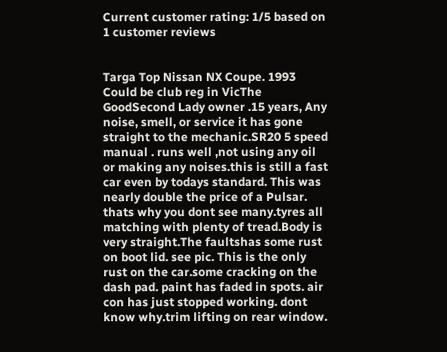Current customer rating: 1/5 based on 1 customer reviews


Targa Top Nissan NX Coupe. 1993 Could be club reg in VicThe GoodSecond Lady owner .15 years, Any noise, smell, or service it has gone straight to the mechanic.SR20 5 speed manual . runs well ,not using any oil or making any noises.this is still a fast car even by todays standard. This was nearly double the price of a Pulsar. thats why you dont see many.tyres all matching with plenty of tread.Body is very straight.The faultshas some rust on boot lid. see pic. This is the only rust on the car.some cracking on the dash pad. paint has faded in spots. air con has just stopped working. dont know why.trim lifting on rear window.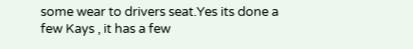some wear to drivers seat.Yes its done a few Kays , it has a few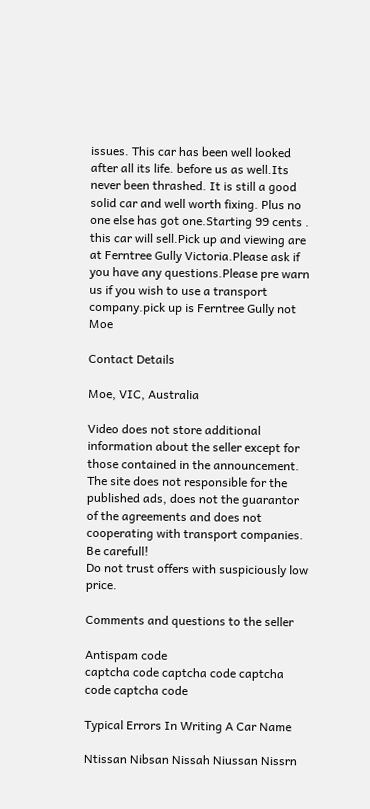issues. This car has been well looked after all its life. before us as well.Its never been thrashed. It is still a good solid car and well worth fixing. Plus no one else has got one.Starting 99 cents . this car will sell.Pick up and viewing are at Ferntree Gully Victoria.Please ask if you have any questions.Please pre warn us if you wish to use a transport company.pick up is Ferntree Gully not Moe

Contact Details

Moe, VIC, Australia

Video does not store additional information about the seller except for those contained in the announcement.
The site does not responsible for the published ads, does not the guarantor of the agreements and does not cooperating with transport companies.
Be carefull!
Do not trust offers with suspiciously low price.

Comments and questions to the seller

Antispam code
captcha code captcha code captcha code captcha code

Typical Errors In Writing A Car Name

Ntissan Nibsan Nissah Niussan Nissrn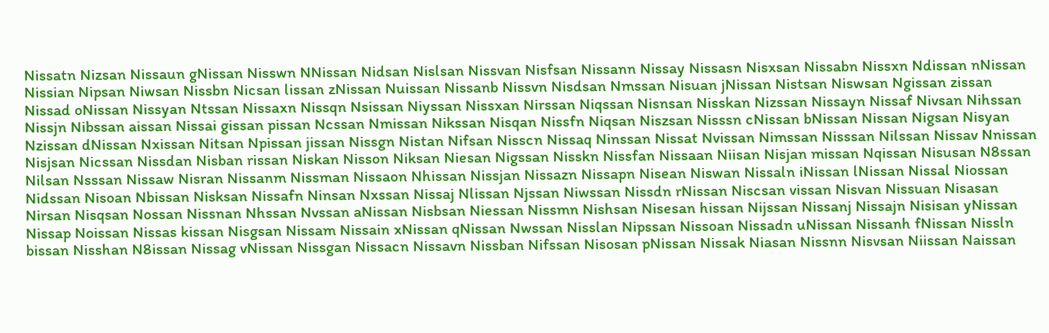Nissatn Nizsan Nissaun gNissan Nisswn NNissan Nidsan Nislsan Nissvan Nisfsan Nissann Nissay Nissasn Nisxsan Nissabn Nissxn Ndissan nNissan Nissian Nipsan Niwsan Nissbn Nicsan lissan zNissan Nuissan Nissanb Nissvn Nisdsan Nmssan Nisuan jNissan Nistsan Niswsan Ngissan zissan Nissad oNissan Nissyan Ntssan Nissaxn Nissqn Nsissan Niyssan Nissxan Nirssan Niqssan Nisnsan Nisskan Nizssan Nissayn Nissaf Nivsan Nihssan Nissjn Nibssan aissan Nissai gissan pissan Ncssan Nmissan Nikssan Nisqan Nissfn Niqsan Niszsan Nisssn cNissan bNissan Nissan Nigsan Nisyan Nzissan dNissan Nxissan Nitsan Npissan jissan Nissgn Nistan Nifsan Nisscn Nissaq Ninssan Nissat Nvissan Nimssan Nisssan Nilssan Nissav Nnissan Nisjsan Nicssan Nissdan Nisban rissan Niskan Nisson Niksan Niesan Nigssan Nisskn Nissfan Nissaan Niisan Nisjan missan Nqissan Nisusan N8ssan Nilsan Nsssan Nissaw Nisran Nissanm Nissman Nissaon Nhissan Nissjan Nissazn Nissapn Nisean Niswan Nissaln iNissan lNissan Nissal Niossan Nidssan Nisoan Nbissan Nisksan Nissafn Ninsan Nxssan Nissaj Nlissan Njssan Niwssan Nissdn rNissan Niscsan vissan Nisvan Nissuan Nisasan Nirsan Nisqsan Nossan Nissnan Nhssan Nvssan aNissan Nisbsan Niessan Nissmn Nishsan Nisesan hissan Nijssan Nissanj Nissajn Nisisan yNissan Nissap Noissan Nissas kissan Nisgsan Nissam Nissain xNissan qNissan Nwssan Nisslan Nipssan Nissoan Nissadn uNissan Nissanh fNissan Nissln bissan Nisshan N8issan Nissag vNissan Nissgan Nissacn Nissavn Nissban Nifssan Nisosan pNissan Nissak Niasan Nissnn Nisvsan Niissan Naissan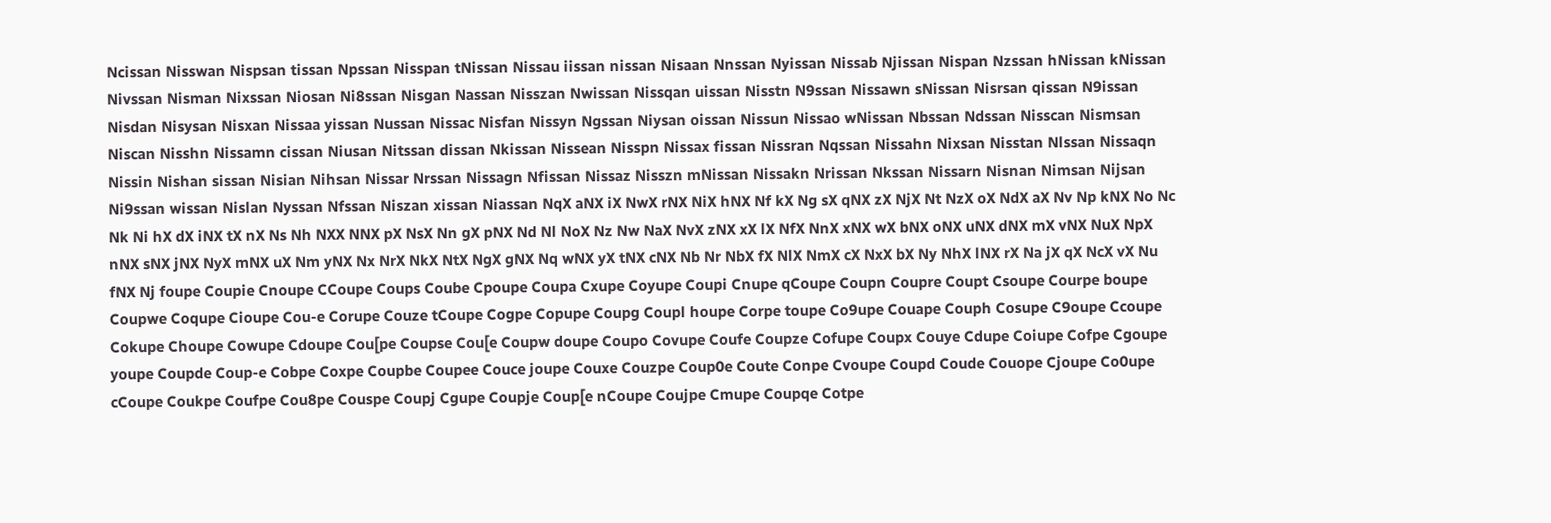Ncissan Nisswan Nispsan tissan Npssan Nisspan tNissan Nissau iissan nissan Nisaan Nnssan Nyissan Nissab Njissan Nispan Nzssan hNissan kNissan Nivssan Nisman Nixssan Niosan Ni8ssan Nisgan Nassan Nisszan Nwissan Nissqan uissan Nisstn N9ssan Nissawn sNissan Nisrsan qissan N9issan Nisdan Nisysan Nisxan Nissaa yissan Nussan Nissac Nisfan Nissyn Ngssan Niysan oissan Nissun Nissao wNissan Nbssan Ndssan Nisscan Nismsan Niscan Nisshn Nissamn cissan Niusan Nitssan dissan Nkissan Nissean Nisspn Nissax fissan Nissran Nqssan Nissahn Nixsan Nisstan Nlssan Nissaqn Nissin Nishan sissan Nisian Nihsan Nissar Nrssan Nissagn Nfissan Nissaz Nisszn mNissan Nissakn Nrissan Nkssan Nissarn Nisnan Nimsan Nijsan Ni9ssan wissan Nislan Nyssan Nfssan Niszan xissan Niassan NqX aNX iX NwX rNX NiX hNX Nf kX Ng sX qNX zX NjX Nt NzX oX NdX aX Nv Np kNX No Nc Nk Ni hX dX iNX tX nX Ns Nh NXX NNX pX NsX Nn gX pNX Nd Nl NoX Nz Nw NaX NvX zNX xX lX NfX NnX xNX wX bNX oNX uNX dNX mX vNX NuX NpX nNX sNX jNX NyX mNX uX Nm yNX Nx NrX NkX NtX NgX gNX Nq wNX yX tNX cNX Nb Nr NbX fX NlX NmX cX NxX bX Ny NhX lNX rX Na jX qX NcX vX Nu fNX Nj foupe Coupie Cnoupe CCoupe Coups Coube Cpoupe Coupa Cxupe Coyupe Coupi Cnupe qCoupe Coupn Coupre Coupt Csoupe Courpe boupe Coupwe Coqupe Cioupe Cou-e Corupe Couze tCoupe Cogpe Copupe Coupg Coupl houpe Corpe toupe Co9upe Couape Couph Cosupe C9oupe Ccoupe Cokupe Choupe Cowupe Cdoupe Cou[pe Coupse Cou[e Coupw doupe Coupo Covupe Coufe Coupze Cofupe Coupx Couye Cdupe Coiupe Cofpe Cgoupe youpe Coupde Coup-e Cobpe Coxpe Coupbe Coupee Couce joupe Couxe Couzpe Coup0e Coute Conpe Cvoupe Coupd Coude Couope Cjoupe Co0upe cCoupe Coukpe Coufpe Cou8pe Couspe Coupj Cgupe Coupje Coup[e nCoupe Coujpe Cmupe Coupqe Cotpe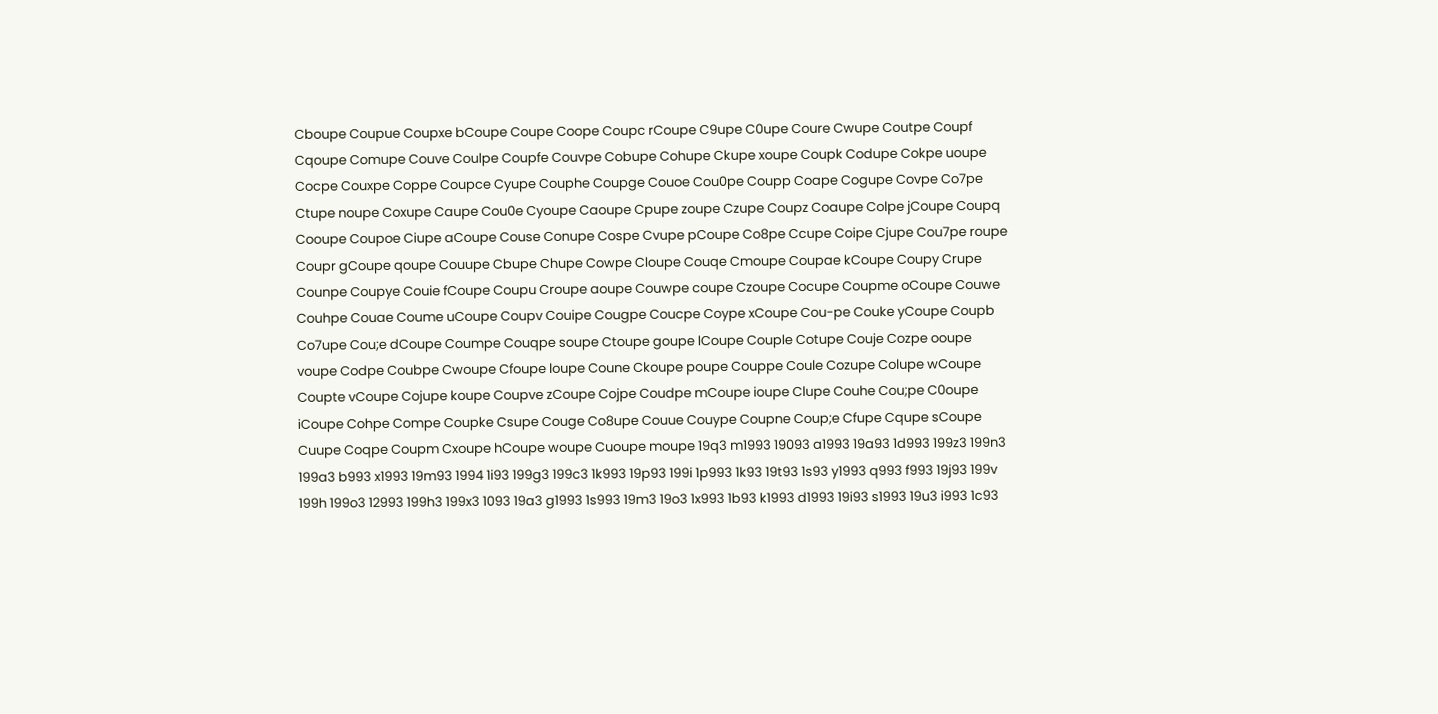Cboupe Coupue Coupxe bCoupe Coupe Coope Coupc rCoupe C9upe C0upe Coure Cwupe Coutpe Coupf Cqoupe Comupe Couve Coulpe Coupfe Couvpe Cobupe Cohupe Ckupe xoupe Coupk Codupe Cokpe uoupe Cocpe Couxpe Coppe Coupce Cyupe Couphe Coupge Couoe Cou0pe Coupp Coape Cogupe Covpe Co7pe Ctupe noupe Coxupe Caupe Cou0e Cyoupe Caoupe Cpupe zoupe Czupe Coupz Coaupe Colpe jCoupe Coupq Cooupe Coupoe Ciupe aCoupe Couse Conupe Cospe Cvupe pCoupe Co8pe Ccupe Coipe Cjupe Cou7pe roupe Coupr gCoupe qoupe Couupe Cbupe Chupe Cowpe Cloupe Couqe Cmoupe Coupae kCoupe Coupy Crupe Counpe Coupye Couie fCoupe Coupu Croupe aoupe Couwpe coupe Czoupe Cocupe Coupme oCoupe Couwe Couhpe Couae Coume uCoupe Coupv Couipe Cougpe Coucpe Coype xCoupe Cou-pe Couke yCoupe Coupb Co7upe Cou;e dCoupe Coumpe Couqpe soupe Ctoupe goupe lCoupe Couple Cotupe Couje Cozpe ooupe voupe Codpe Coubpe Cwoupe Cfoupe loupe Coune Ckoupe poupe Couppe Coule Cozupe Colupe wCoupe Coupte vCoupe Cojupe koupe Coupve zCoupe Cojpe Coudpe mCoupe ioupe Clupe Couhe Cou;pe C0oupe iCoupe Cohpe Compe Coupke Csupe Couge Co8upe Couue Couype Coupne Coup;e Cfupe Cqupe sCoupe Cuupe Coqpe Coupm Cxoupe hCoupe woupe Cuoupe moupe 19q3 m1993 19093 a1993 19a93 1d993 199z3 199n3 199a3 b993 x1993 19m93 1994 1i93 199g3 199c3 1k993 19p93 199i 1p993 1k93 19t93 1s93 y1993 q993 f993 19j93 199v 199h 199o3 12993 199h3 199x3 1093 19a3 g1993 1s993 19m3 19o3 1x993 1b93 k1993 d1993 19i93 s1993 19u3 i993 1c93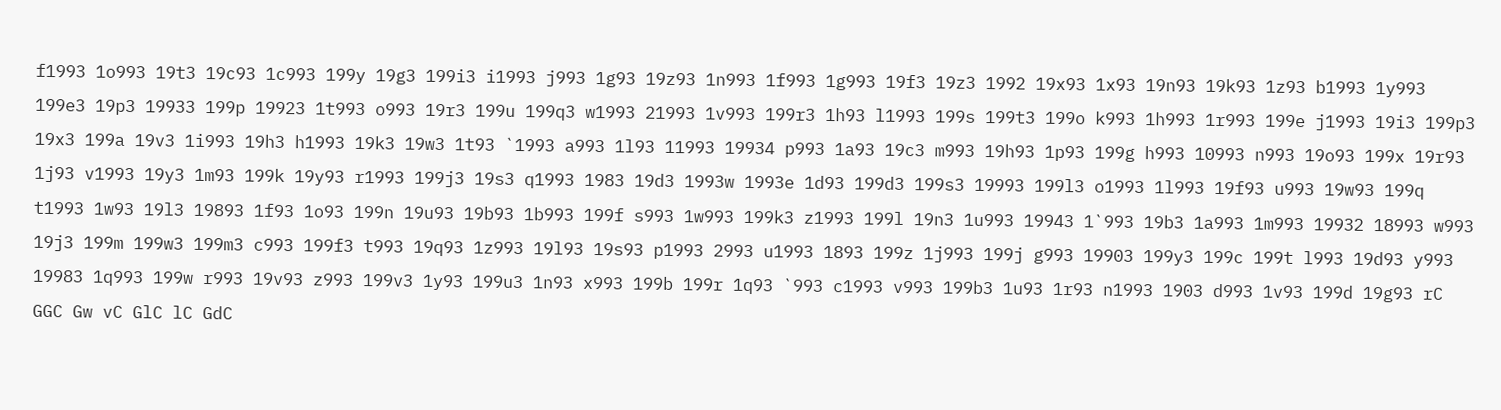f1993 1o993 19t3 19c93 1c993 199y 19g3 199i3 i1993 j993 1g93 19z93 1n993 1f993 1g993 19f3 19z3 1992 19x93 1x93 19n93 19k93 1z93 b1993 1y993 199e3 19p3 19933 199p 19923 1t993 o993 19r3 199u 199q3 w1993 21993 1v993 199r3 1h93 l1993 199s 199t3 199o k993 1h993 1r993 199e j1993 19i3 199p3 19x3 199a 19v3 1i993 19h3 h1993 19k3 19w3 1t93 `1993 a993 1l93 11993 19934 p993 1a93 19c3 m993 19h93 1p93 199g h993 10993 n993 19o93 199x 19r93 1j93 v1993 19y3 1m93 199k 19y93 r1993 199j3 19s3 q1993 1983 19d3 1993w 1993e 1d93 199d3 199s3 19993 199l3 o1993 1l993 19f93 u993 19w93 199q t1993 1w93 19l3 19893 1f93 1o93 199n 19u93 19b93 1b993 199f s993 1w993 199k3 z1993 199l 19n3 1u993 19943 1`993 19b3 1a993 1m993 19932 18993 w993 19j3 199m 199w3 199m3 c993 199f3 t993 19q93 1z993 19l93 19s93 p1993 2993 u1993 1893 199z 1j993 199j g993 19903 199y3 199c 199t l993 19d93 y993 19983 1q993 199w r993 19v93 z993 199v3 1y93 199u3 1n93 x993 199b 199r 1q93 `993 c1993 v993 199b3 1u93 1r93 n1993 1903 d993 1v93 199d 19g93 rC GGC Gw vC GlC lC GdC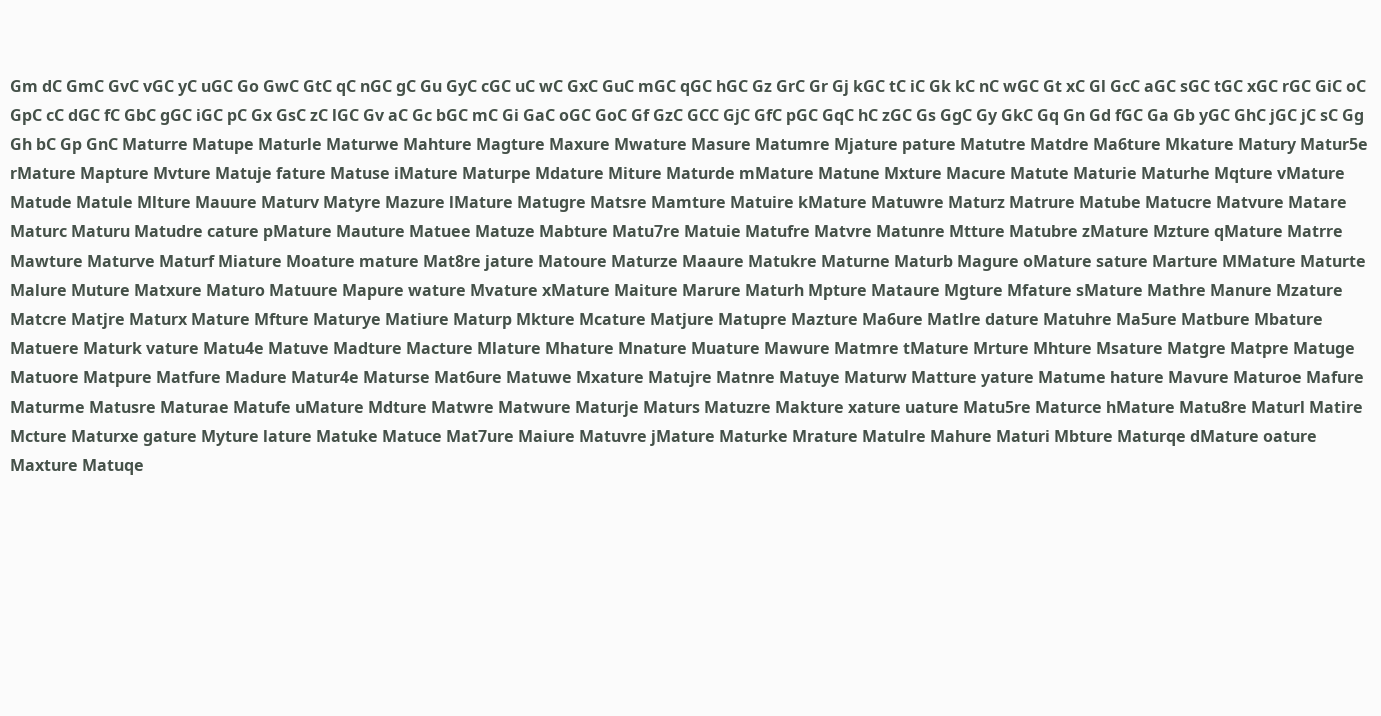Gm dC GmC GvC vGC yC uGC Go GwC GtC qC nGC gC Gu GyC cGC uC wC GxC GuC mGC qGC hGC Gz GrC Gr Gj kGC tC iC Gk kC nC wGC Gt xC Gl GcC aGC sGC tGC xGC rGC GiC oC GpC cC dGC fC GbC gGC iGC pC Gx GsC zC lGC Gv aC Gc bGC mC Gi GaC oGC GoC Gf GzC GCC GjC GfC pGC GqC hC zGC Gs GgC Gy GkC Gq Gn Gd fGC Ga Gb yGC GhC jGC jC sC Gg Gh bC Gp GnC Maturre Matupe Maturle Maturwe Mahture Magture Maxure Mwature Masure Matumre Mjature pature Matutre Matdre Ma6ture Mkature Matury Matur5e rMature Mapture Mvture Matuje fature Matuse iMature Maturpe Mdature Miture Maturde mMature Matune Mxture Macure Matute Maturie Maturhe Mqture vMature Matude Matule Mlture Mauure Maturv Matyre Mazure lMature Matugre Matsre Mamture Matuire kMature Matuwre Maturz Matrure Matube Matucre Matvure Matare Maturc Maturu Matudre cature pMature Mauture Matuee Matuze Mabture Matu7re Matuie Matufre Matvre Matunre Mtture Matubre zMature Mzture qMature Matrre Mawture Maturve Maturf Miature Moature mature Mat8re jature Matoure Maturze Maaure Matukre Maturne Maturb Magure oMature sature Marture MMature Maturte Malure Muture Matxure Maturo Matuure Mapure wature Mvature xMature Maiture Marure Maturh Mpture Mataure Mgture Mfature sMature Mathre Manure Mzature Matcre Matjre Maturx Mature Mfture Maturye Matiure Maturp Mkture Mcature Matjure Matupre Mazture Ma6ure Matlre dature Matuhre Ma5ure Matbure Mbature Matuere Maturk vature Matu4e Matuve Madture Macture Mlature Mhature Mnature Muature Mawure Matmre tMature Mrture Mhture Msature Matgre Matpre Matuge Matuore Matpure Matfure Madure Matur4e Maturse Mat6ure Matuwe Mxature Matujre Matnre Matuye Maturw Matture yature Matume hature Mavure Maturoe Mafure Maturme Matusre Maturae Matufe uMature Mdture Matwre Matwure Maturje Maturs Matuzre Makture xature uature Matu5re Maturce hMature Matu8re Maturl Matire Mcture Maturxe gature Myture lature Matuke Matuce Mat7ure Maiure Matuvre jMature Maturke Mrature Matulre Mahure Maturi Mbture Maturqe dMature oature Maxture Matuqe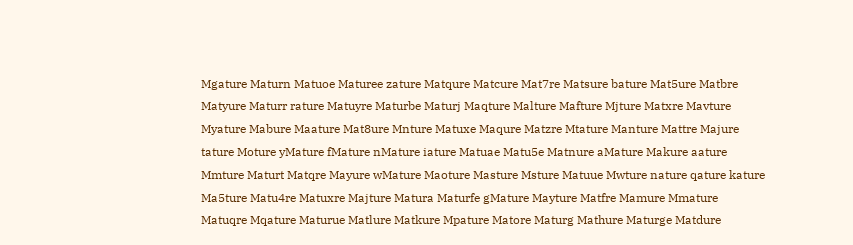Mgature Maturn Matuoe Maturee zature Matqure Matcure Mat7re Matsure bature Mat5ure Matbre Matyure Maturr rature Matuyre Maturbe Maturj Maqture Malture Mafture Mjture Matxre Mavture Myature Mabure Maature Mat8ure Mnture Matuxe Maqure Matzre Mtature Manture Mattre Majure tature Moture yMature fMature nMature iature Matuae Matu5e Matnure aMature Makure aature Mmture Maturt Matqre Mayure wMature Maoture Masture Msture Matuue Mwture nature qature kature Ma5ture Matu4re Matuxre Majture Matura Maturfe gMature Mayture Matfre Mamure Mmature Matuqre Mqature Maturue Matlure Matkure Mpature Matore Maturg Mathure Maturge Matdure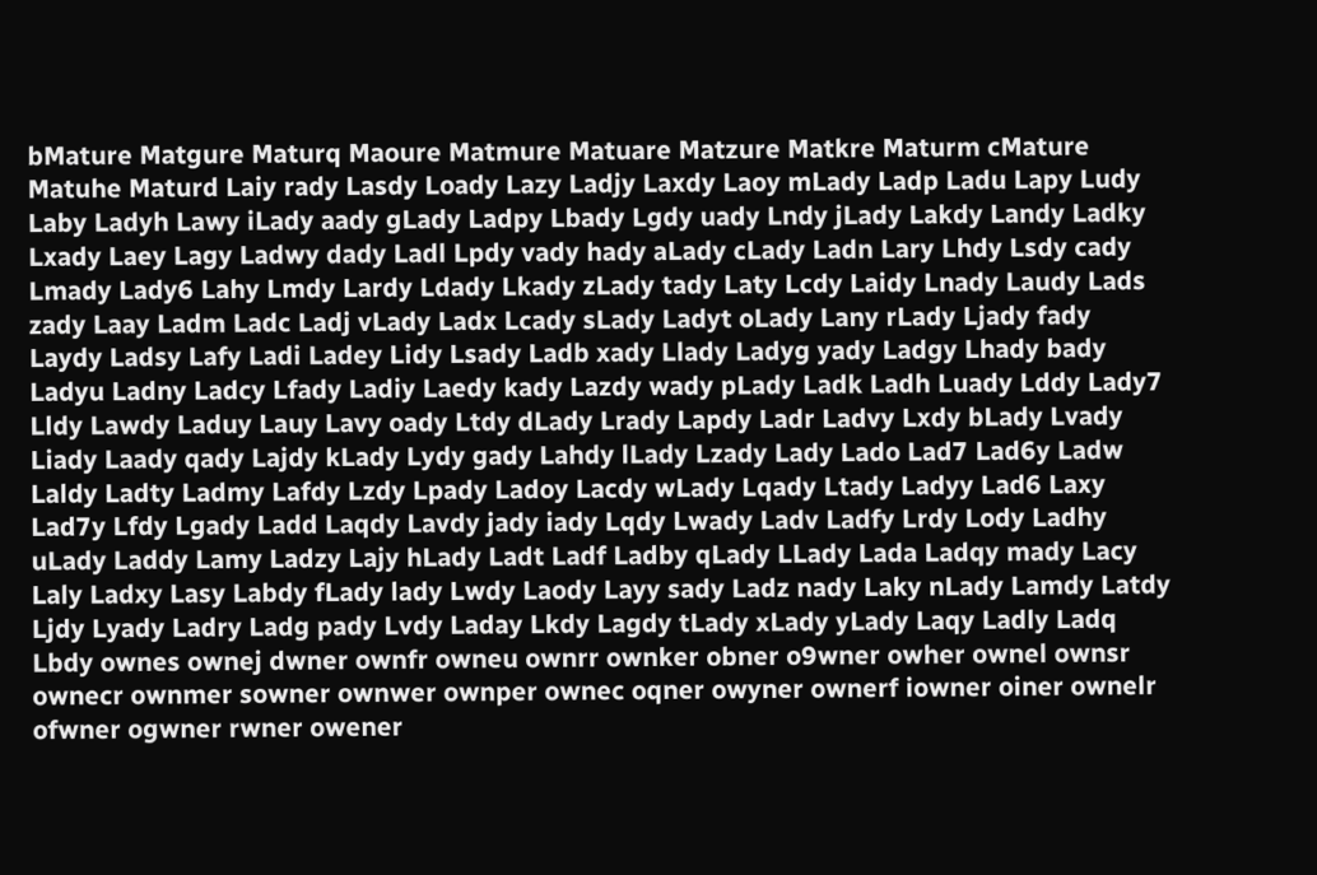bMature Matgure Maturq Maoure Matmure Matuare Matzure Matkre Maturm cMature Matuhe Maturd Laiy rady Lasdy Loady Lazy Ladjy Laxdy Laoy mLady Ladp Ladu Lapy Ludy Laby Ladyh Lawy iLady aady gLady Ladpy Lbady Lgdy uady Lndy jLady Lakdy Landy Ladky Lxady Laey Lagy Ladwy dady Ladl Lpdy vady hady aLady cLady Ladn Lary Lhdy Lsdy cady Lmady Lady6 Lahy Lmdy Lardy Ldady Lkady zLady tady Laty Lcdy Laidy Lnady Laudy Lads zady Laay Ladm Ladc Ladj vLady Ladx Lcady sLady Ladyt oLady Lany rLady Ljady fady Laydy Ladsy Lafy Ladi Ladey Lidy Lsady Ladb xady Llady Ladyg yady Ladgy Lhady bady Ladyu Ladny Ladcy Lfady Ladiy Laedy kady Lazdy wady pLady Ladk Ladh Luady Lddy Lady7 Lldy Lawdy Laduy Lauy Lavy oady Ltdy dLady Lrady Lapdy Ladr Ladvy Lxdy bLady Lvady Liady Laady qady Lajdy kLady Lydy gady Lahdy lLady Lzady Lady Lado Lad7 Lad6y Ladw Laldy Ladty Ladmy Lafdy Lzdy Lpady Ladoy Lacdy wLady Lqady Ltady Ladyy Lad6 Laxy Lad7y Lfdy Lgady Ladd Laqdy Lavdy jady iady Lqdy Lwady Ladv Ladfy Lrdy Lody Ladhy uLady Laddy Lamy Ladzy Lajy hLady Ladt Ladf Ladby qLady LLady Lada Ladqy mady Lacy Laly Ladxy Lasy Labdy fLady lady Lwdy Laody Layy sady Ladz nady Laky nLady Lamdy Latdy Ljdy Lyady Ladry Ladg pady Lvdy Laday Lkdy Lagdy tLady xLady yLady Laqy Ladly Ladq Lbdy ownes ownej dwner ownfr owneu ownrr ownker obner o9wner owher ownel ownsr ownecr ownmer sowner ownwer ownper ownec oqner owyner ownerf iowner oiner ownelr ofwner ogwner rwner owener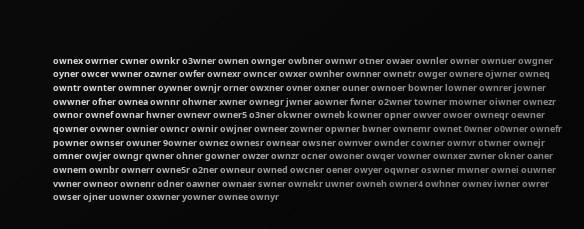ownex owrner cwner ownkr o3wner ownen ownger owbner ownwr otner owaer ownler owner ownuer owgner oyner owcer wwner ozwner owfer ownexr owncer owxer ownher ownner ownetr owger ownere ojwner owneq owntr ownter owmner oywner ownjr orner owxner ovner oxner ouner ownoer bowner lowner ownrer jowner owwner ofner ownea ownnr ohwner xwner ownegr jwner aowner fwner o2wner towner mowner oiwner ownezr ownor ownef ownar hwner ownevr owner5 o3ner okwner owneb kowner opner owver owoer owneqr oewner qowner ovwner ownier owncr ownir owjner owneer zowner opwner bwner ownemr ownet 0wner o0wner ownefr powner ownser owuner 9owner ownez ownesr ownear owsner ownver ownder cowner ownvr otwner ownejr omner owjer owngr qwner ohner gowner owzer ownzr ocner owoner owqer vowner ownxer zwner okner oaner ownem ownbr ownerr owne5r o2ner owneur owned owcner oener owyer oqwner oswner mwner ownei ouwner vwner owneor ownenr odner oawner ownaer swner ownekr uwner owneh owner4 owhner ownev iwner owrer owser ojner uowner oxwner yowner ownee ownyr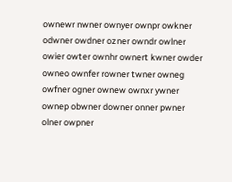ownewr nwner ownyer ownpr owkner odwner owdner ozner owndr owlner owier owter ownhr ownert kwner owder owneo ownfer rowner twner owneg owfner ogner ownew ownxr ywner ownep obwner downer onner pwner olner owpner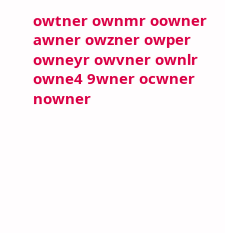owtner ownmr oowner awner owzner owper owneyr owvner ownlr owne4 9wner ocwner nowner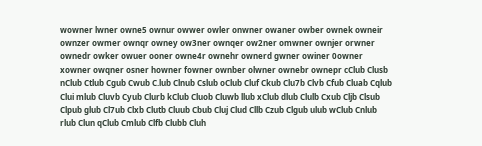wowner lwner owne5 ownur owwer owler onwner owaner owber ownek owneir ownzer owmer ownqr owney ow3ner ownqer ow2ner omwner ownjer orwner ownedr owker owuer ooner owne4r ownehr ownerd gwner owiner 0owner xowner owqner osner howner fowner ownber olwner ownebr ownepr cClub Clusb nClub Ctlub Cgub Cwub C.lub Clnub Cslub oClub Cluf Ckub Clu7b Clvb Cfub Cluab Cqlub Clui mlub Cluvb Cyub Clurb kClub Cluob Cluwb llub xClub dlub Clulb Cxub Cljb Clsub Clpub glub Cl7ub Clxb Clutb Cluub Cbub Cluj Clud Cllb Czub Clgub ulub wClub Cnlub rlub Clun qClub Cmlub Clfb Clubb Cluh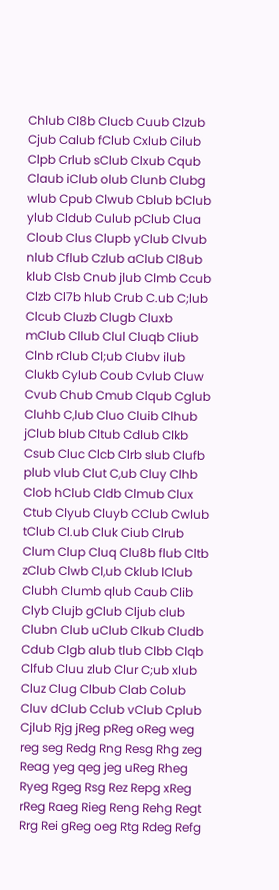Chlub Cl8b Clucb Cuub Clzub Cjub Calub fClub Cxlub Cilub Clpb Crlub sClub Clxub Cqub Claub iClub olub Clunb Clubg wlub Cpub Clwub Cblub bClub ylub Cldub Culub pClub Clua Cloub Clus Clupb yClub Clvub nlub Cflub Czlub aClub Cl8ub klub Clsb Cnub jlub Clmb Ccub Clzb Cl7b hlub Crub C.ub C;lub Clcub Cluzb Clugb Cluxb mClub Cllub Clul Cluqb Cliub Clnb rClub Cl;ub Clubv ilub Clukb Cylub Coub Cvlub Cluw Cvub Chub Cmub Clqub Cglub Cluhb C,lub Cluo Cluib Clhub jClub blub Cltub Cdlub Clkb Csub Cluc Clcb Clrb slub Clufb plub vlub Clut C,ub Cluy Clhb Clob hClub Cldb Clmub Clux Ctub Clyub Cluyb CClub Cwlub tClub Cl.ub Cluk Ciub Clrub Clum Clup Cluq Clu8b flub Cltb zClub Clwb Cl,ub Cklub lClub Clubh Clumb qlub Caub Clib Clyb Clujb gClub Cljub club Clubn Club uClub Clkub Cludb Cdub Clgb alub tlub Clbb Clqb Clfub Cluu zlub Clur C;ub xlub Cluz Clug Clbub Clab Colub Cluv dClub Cclub vClub Cplub Cjlub Rjg jReg pReg oReg weg reg seg Redg Rng Resg Rhg zeg Reag yeg qeg jeg uReg Rheg Ryeg Rgeg Rsg Rez Repg xReg rReg Raeg Rieg Reng Rehg Regt Rrg Rei gReg oeg Rtg Rdeg Refg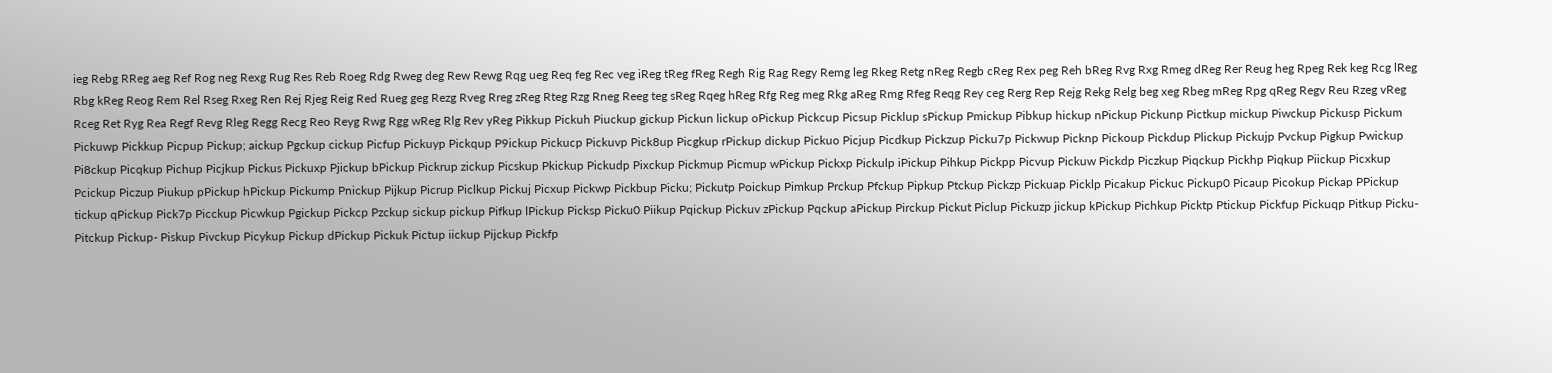ieg Rebg RReg aeg Ref Rog neg Rexg Rug Res Reb Roeg Rdg Rweg deg Rew Rewg Rqg ueg Req feg Rec veg iReg tReg fReg Regh Rig Rag Regy Remg leg Rkeg Retg nReg Regb cReg Rex peg Reh bReg Rvg Rxg Rmeg dReg Rer Reug heg Rpeg Rek keg Rcg lReg Rbg kReg Reog Rem Rel Rseg Rxeg Ren Rej Rjeg Reig Red Rueg geg Rezg Rveg Rreg zReg Rteg Rzg Rneg Reeg teg sReg Rqeg hReg Rfg Reg meg Rkg aReg Rmg Rfeg Reqg Rey ceg Rerg Rep Rejg Rekg Relg beg xeg Rbeg mReg Rpg qReg Regv Reu Rzeg vReg Rceg Ret Ryg Rea Regf Revg Rleg Regg Recg Reo Reyg Rwg Rgg wReg Rlg Rev yReg Pikkup Pickuh Piuckup gickup Pickun lickup oPickup Pickcup Picsup Picklup sPickup Pmickup Pibkup hickup nPickup Pickunp Pictkup mickup Piwckup Pickusp Pickum Pickuwp Pickkup Picpup Pickup; aickup Pgckup cickup Picfup Pickuyp Pickqup P9ickup Pickucp Pickuvp Pick8up Picgkup rPickup dickup Pickuo Picjup Picdkup Pickzup Picku7p Pickwup Picknp Pickoup Pickdup Plickup Pickujp Pvckup Pigkup Pwickup Pi8ckup Picqkup Pichup Picjkup Pickus Pickuxp Pjickup bPickup Pickrup zickup Picskup Pkickup Pickudp Pixckup Pickmup Picmup wPickup Pickxp Pickulp iPickup Pihkup Pickpp Picvup Pickuw Pickdp Piczkup Piqckup Pickhp Piqkup Piickup Picxkup Pcickup Piczup Piukup pPickup hPickup Pickump Pnickup Pijkup Picrup Piclkup Pickuj Picxup Pickwp Pickbup Picku; Pickutp Poickup Pimkup Prckup Pfckup Pipkup Ptckup Pickzp Pickuap Picklp Picakup Pickuc Pickup0 Picaup Picokup Pickap PPickup tickup qPickup Pick7p Picckup Picwkup Pgickup Pickcp Pzckup sickup pickup Pifkup lPickup Picksp Picku0 Piikup Pqickup Pickuv zPickup Pqckup aPickup Pirckup Pickut Piclup Pickuzp jickup kPickup Pichkup Picktp Ptickup Pickfup Pickuqp Pitkup Picku- Pitckup Pickup- Piskup Pivckup Picykup Pickup dPickup Pickuk Pictup iickup Pijckup Pickfp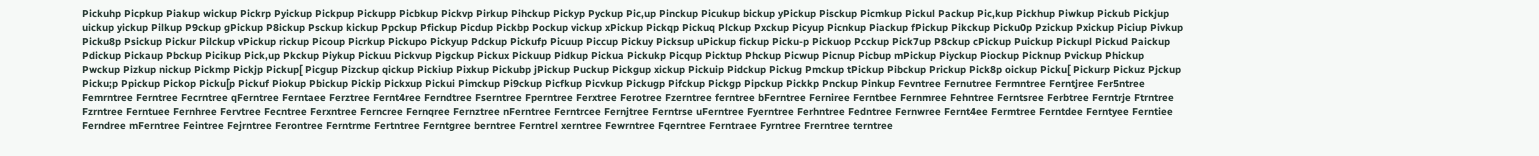Pickuhp Picpkup Piakup wickup Pickrp Pyickup Pickpup Pickupp Picbkup Pickvp Pirkup Pihckup Pickyp Pyckup Pic,up Pinckup Picukup bickup yPickup Pisckup Picmkup Pickul Packup Pic,kup Pickhup Piwkup Pickub Pickjup uickup yickup Pilkup P9ckup gPickup P8ickup Psckup kickup Ppckup Pfickup Picdup Pickbp Pockup vickup xPickup Pickqp Pickuq Plckup Pxckup Picyup Picnkup Piackup fPickup Pikckup Picku0p Pzickup Pxickup Piciup Pivkup Picku8p Psickup Pickur Pilckup vPickup rickup Picoup Picrkup Pickupo Pickyup Pdckup Pickufp Picuup Piccup Pickuy Picksup uPickup fickup Picku-p Pickuop Pcckup Pick7up P8ckup cPickup Puickup Pickupl Pickud Paickup Pdickup Pickaup Pbckup Picikup Pick,up Pkckup Piykup Pickuu Pickvup Pigckup Pickux Pickuup Pidkup Pickua Pickukp Picqup Picktup Phckup Picwup Picnup Picbup mPickup Piyckup Piockup Picknup Pvickup Phickup Pwckup Pizkup nickup Pickmp Pickjp Pickup[ Picgup Pizckup qickup Pickiup Pixkup Pickubp jPickup Puckup Pickgup xickup Pickuip Pidckup Pickug Pmckup tPickup Pibckup Prickup Pick8p oickup Picku[ Pickurp Pickuz Pjckup Picku;p Ppickup Pickop Picku[p Pickuf Piokup Pbickup Pickip Pickxup Pickui Pimckup Pi9ckup Picfkup Picvkup Pickugp Pifckup Pickgp Pipckup Pickkp Pnckup Pinkup Fevntree Fernutree Fermntree Ferntjree Fer5ntree Femrntree Ferntree Fecrntree qFerntree Ferntaee Ferztree Fernt4ree Ferndtree Fserntree Fperntree Ferxtree Ferotree Fzerntree ferntree bFerntree Ferniree Ferntbee Fernmree Fehntree Ferntsree Ferbtree Ferntrje Ftrntree Fzrntree Ferntuee Fernhree Fervtree Fecntree Ferxntree Ferncree Fernqree Fernztree nFerntree Ferntrcee Fernjtree Ferntrse uFerntree Fyerntree Ferhntree Fedntree Fernwree Fernt4ee Fermtree Ferntdee Ferntyee Ferntiee Ferndree mFerntree Feintree Fejrntree Ferontree Ferntrme Fertntree Ferntgree berntree Ferntrel xerntree Fewrntree Fqerntree Ferntraee Fyrntree Frerntree terntree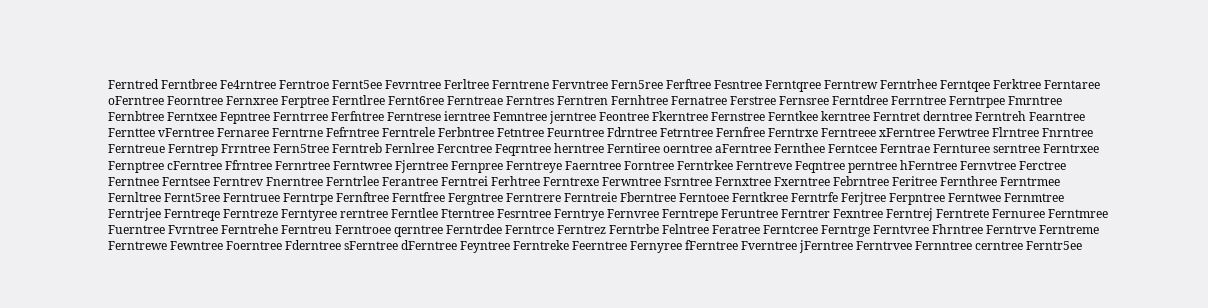Ferntred Ferntbree Fe4rntree Ferntroe Fernt5ee Fevrntree Ferltree Ferntrene Fervntree Fern5ree Ferftree Fesntree Ferntqree Ferntrew Ferntrhee Ferntqee Ferktree Ferntaree oFerntree Feorntree Fernxree Ferptree Ferntlree Fernt6ree Ferntreae Ferntres Ferntren Fernhtree Fernatree Ferstree Fernsree Ferntdree Ferrntree Ferntrpee Fmrntree Fernbtree Ferntxee Fepntree Ferntrree Ferfntree Ferntrese ierntree Femntree jerntree Feontree Fkerntree Fernstree Ferntkee kerntree Ferntret derntree Ferntreh Fearntree Fernttee vFerntree Fernaree Ferntrne Fefrntree Ferntrele Ferbntree Fetntree Feurntree Fdrntree Fetrntree Fernfree Ferntrxe Ferntreee xFerntree Ferwtree Flrntree Fnrntree Ferntreue Ferntrep Frrntree Fern5tree Ferntreb Fernlree Fercntree Feqrntree herntree Ferntiree oerntree aFerntree Fernthee Ferntcee Ferntrae Fernturee serntree Ferntrxee Fernptree cFerntree Ffrntree Fernrtree Ferntwree Fjerntree Fernpree Ferntreye Faerntree Forntree Ferntrkee Ferntreve Feqntree perntree hFerntree Fernvtree Ferctree Ferntnee Ferntsee Ferntrev Fnerntree Ferntrlee Ferantree Ferntrei Ferhtree Ferntrexe Ferwntree Fsrntree Fernxtree Fxerntree Febrntree Feritree Fernthree Ferntrmee Fernltree Fernt5ree Ferntruee Ferntrpe Fernftree Ferntfree Fergntree Ferntrere Ferntreie Fberntree Ferntoee Ferntkree Ferntrfe Ferjtree Ferpntree Ferntwee Fernmtree Ferntrjee Ferntreqe Ferntreze Ferntyree rerntree Ferntlee Fterntree Fesrntree Ferntrye Fernvree Ferntrepe Feruntree Ferntrer Fexntree Ferntrej Ferntrete Fernuree Ferntmree Fuerntree Fvrntree Ferntrehe Ferntreu Ferntroee qerntree Ferntrdee Ferntrce Ferntrez Ferntrbe Felntree Feratree Ferntcree Ferntrge Ferntvree Fhrntree Ferntrve Ferntreme Ferntrewe Fewntree Foerntree Fderntree sFerntree dFerntree Feyntree Ferntreke Feerntree Fernyree fFerntree Fverntree jFerntree Ferntrvee Fernntree cerntree Ferntr5ee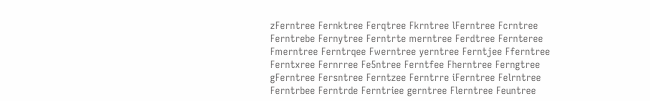zFerntree Fernktree Ferqtree Fkrntree lFerntree Fcrntree Ferntrebe Fernytree Ferntrte merntree Ferdtree Fernteree Fmerntree Ferntrqee Fwerntree yerntree Ferntjee Fferntree Ferntxree Fernrree Fe5ntree Ferntfee Fherntree Ferngtree gFerntree Fersntree Ferntzee Ferntrre iFerntree Felrntree Ferntrbee Ferntrde Ferntriee gerntree Flerntree Feuntree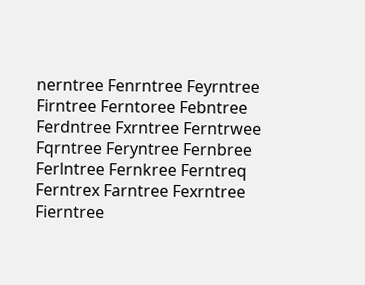nerntree Fenrntree Feyrntree Firntree Ferntoree Febntree Ferdntree Fxrntree Ferntrwee Fqrntree Feryntree Fernbree Ferlntree Fernkree Ferntreq Ferntrex Farntree Fexrntree Fierntree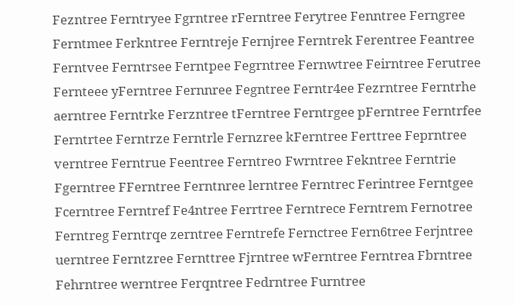Fezntree Ferntryee Fgrntree rFerntree Ferytree Fenntree Ferngree Ferntmee Ferkntree Ferntreje Fernjree Ferntrek Ferentree Feantree Ferntvee Ferntrsee Ferntpee Fegrntree Fernwtree Feirntree Ferutree Fernteee yFerntree Fernnree Fegntree Ferntr4ee Fezrntree Ferntrhe aerntree Ferntrke Ferzntree tFerntree Ferntrgee pFerntree Ferntrfee Ferntrtee Ferntrze Ferntrle Fernzree kFerntree Ferttree Feprntree verntree Ferntrue Feentree Ferntreo Fwrntree Fekntree Ferntrie Fgerntree FFerntree Ferntnree lerntree Ferntrec Ferintree Ferntgee Fcerntree Ferntref Fe4ntree Ferrtree Ferntrece Ferntrem Fernotree Ferntreg Ferntrqe zerntree Ferntrefe Fernctree Fern6tree Ferjntree uerntree Ferntzree Fernttree Fjrntree wFerntree Ferntrea Fbrntree Fehrntree werntree Ferqntree Fedrntree Furntree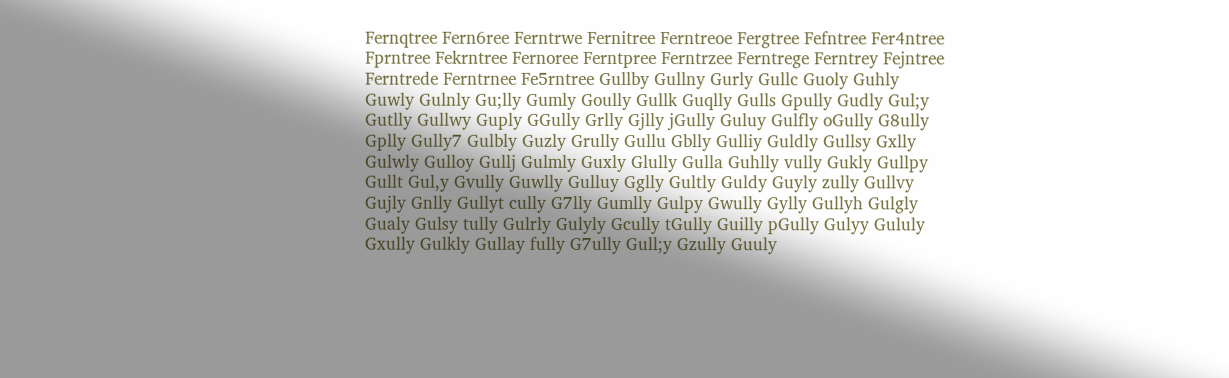Fernqtree Fern6ree Ferntrwe Fernitree Ferntreoe Fergtree Fefntree Fer4ntree Fprntree Fekrntree Fernoree Ferntpree Ferntrzee Ferntrege Ferntrey Fejntree Ferntrede Ferntrnee Fe5rntree Gullby Gullny Gurly Gullc Guoly Guhly Guwly Gulnly Gu;lly Gumly Goully Gullk Guqlly Gulls Gpully Gudly Gul;y Gutlly Gullwy Guply GGully Grlly Gjlly jGully Guluy Gulfly oGully G8ully Gplly Gully7 Gulbly Guzly Grully Gullu Gblly Gulliy Guldly Gullsy Gxlly Gulwly Gulloy Gullj Gulmly Guxly Glully Gulla Guhlly vully Gukly Gullpy Gullt Gul,y Gvully Guwlly Gulluy Gglly Gultly Guldy Guyly zully Gullvy Gujly Gnlly Gullyt cully G7lly Gumlly Gulpy Gwully Gylly Gullyh Gulgly Gualy Gulsy tully Gulrly Gulyly Gcully tGully Guilly pGully Gulyy Gululy Gxully Gulkly Gullay fully G7ully Gull;y Gzully Guuly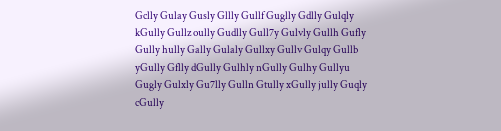Gclly Gulay Gusly Gllly Gullf Guglly Gdlly Gulqly kGully Gullz oully Gudlly Gull7y Gulvly Gullh Gufly Gully hully Gally Gulaly Gullxy Gullv Gulqy Gullb yGully Gflly dGully Gulhly nGully Gulhy Gullyu Gugly Gulxly Gu7lly Gulln Gtully xGully jully Guqly cGully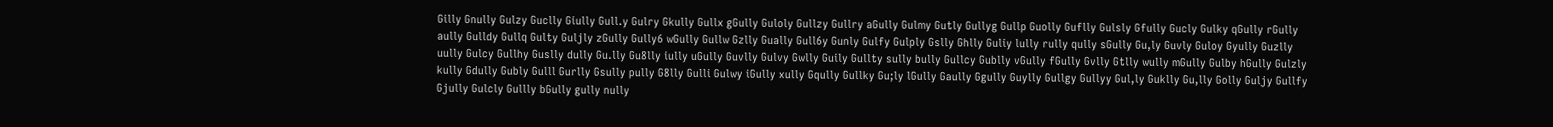Gilly Gnully Gulzy Guclly Giully Gull.y Gulry Gkully Gullx gGully Guloly Gullzy Gullry aGully Gulmy Gutly Gullyg Gullp Guolly Guflly Gulsly Gfully Gucly Gulky qGully rGully aully Gulldy Gullq Gulty Guljly zGully Gully6 wGully Gullw Gzlly Gually Gull6y Gunly Gulfy Gulply Gslly Ghlly Guliy lully rully qully sGully Gu,ly Guvly Guloy Gyully Guzlly uully Gulcy Gullhy Guslly dully Gu.lly Gu8lly iully uGully Guvlly Gulvy Gwlly Guily Gullty sully bully Gullcy Gublly vGully fGully Gvlly Gtlly wully mGully Gulby hGully Gulzly kully Gdully Gubly Gulll Gurlly Gsully pully G8lly Gulli Gulwy iGully xully Gqully Gullky Gu;ly lGully Gaully Ggully Guylly Gullgy Gullyy Gul,ly Guklly Gu,lly Golly Guljy Gullfy Gjully Gulcly Gullly bGully gully nully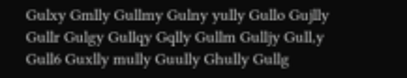Gulxy Gmlly Gullmy Gulny yully Gullo Gujlly Gullr Gulgy Gullqy Gqlly Gullm Gulljy Gull,y Gull6 Guxlly mully Guully Ghully Gullg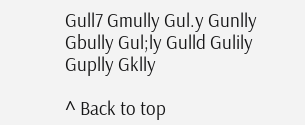Gull7 Gmully Gul.y Gunlly Gbully Gul;ly Gulld Gulily Guplly Gklly

^ Back to top